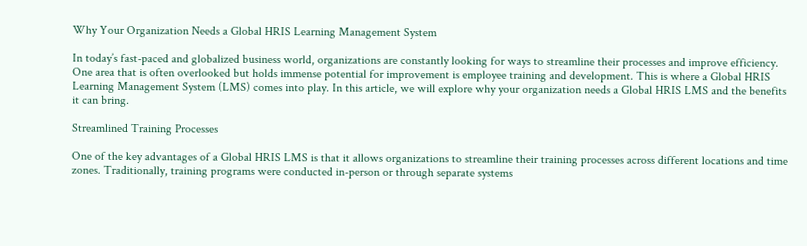Why Your Organization Needs a Global HRIS Learning Management System

In today’s fast-paced and globalized business world, organizations are constantly looking for ways to streamline their processes and improve efficiency. One area that is often overlooked but holds immense potential for improvement is employee training and development. This is where a Global HRIS Learning Management System (LMS) comes into play. In this article, we will explore why your organization needs a Global HRIS LMS and the benefits it can bring.

Streamlined Training Processes

One of the key advantages of a Global HRIS LMS is that it allows organizations to streamline their training processes across different locations and time zones. Traditionally, training programs were conducted in-person or through separate systems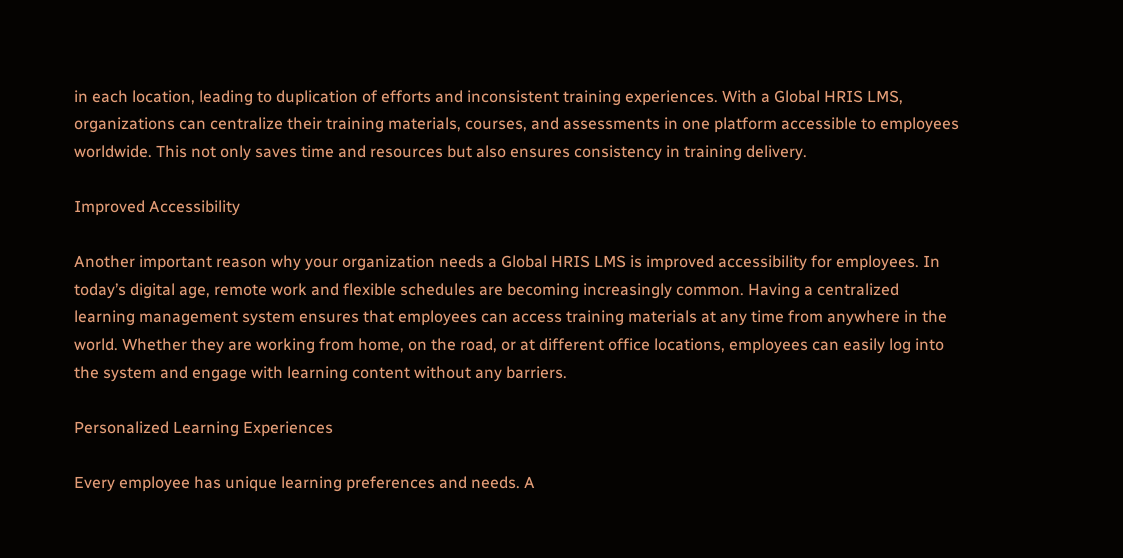in each location, leading to duplication of efforts and inconsistent training experiences. With a Global HRIS LMS, organizations can centralize their training materials, courses, and assessments in one platform accessible to employees worldwide. This not only saves time and resources but also ensures consistency in training delivery.

Improved Accessibility

Another important reason why your organization needs a Global HRIS LMS is improved accessibility for employees. In today’s digital age, remote work and flexible schedules are becoming increasingly common. Having a centralized learning management system ensures that employees can access training materials at any time from anywhere in the world. Whether they are working from home, on the road, or at different office locations, employees can easily log into the system and engage with learning content without any barriers.

Personalized Learning Experiences

Every employee has unique learning preferences and needs. A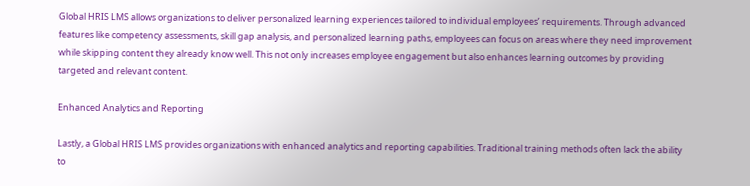Global HRIS LMS allows organizations to deliver personalized learning experiences tailored to individual employees’ requirements. Through advanced features like competency assessments, skill gap analysis, and personalized learning paths, employees can focus on areas where they need improvement while skipping content they already know well. This not only increases employee engagement but also enhances learning outcomes by providing targeted and relevant content.

Enhanced Analytics and Reporting

Lastly, a Global HRIS LMS provides organizations with enhanced analytics and reporting capabilities. Traditional training methods often lack the ability to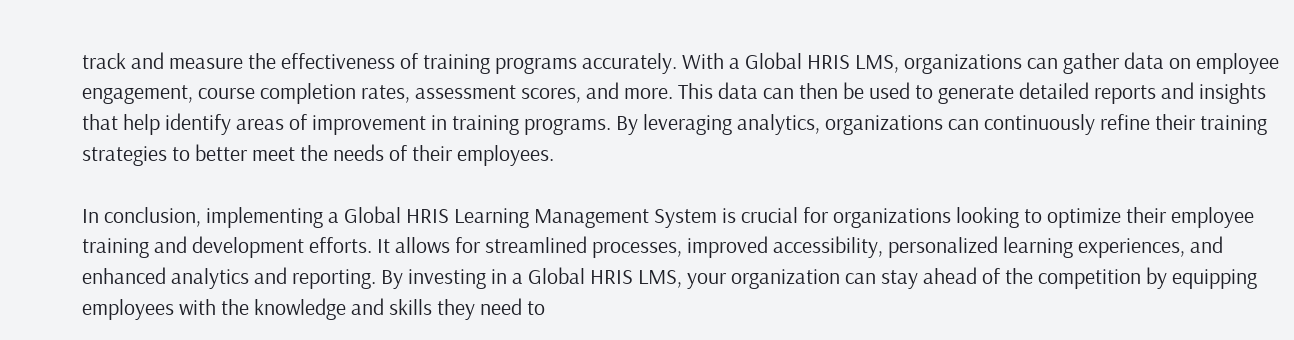track and measure the effectiveness of training programs accurately. With a Global HRIS LMS, organizations can gather data on employee engagement, course completion rates, assessment scores, and more. This data can then be used to generate detailed reports and insights that help identify areas of improvement in training programs. By leveraging analytics, organizations can continuously refine their training strategies to better meet the needs of their employees.

In conclusion, implementing a Global HRIS Learning Management System is crucial for organizations looking to optimize their employee training and development efforts. It allows for streamlined processes, improved accessibility, personalized learning experiences, and enhanced analytics and reporting. By investing in a Global HRIS LMS, your organization can stay ahead of the competition by equipping employees with the knowledge and skills they need to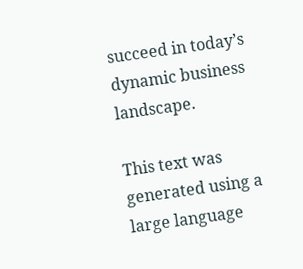succeed in today’s dynamic business landscape.

This text was generated using a large language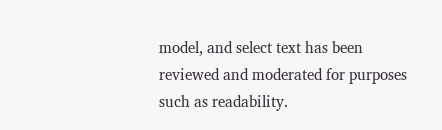model, and select text has been reviewed and moderated for purposes such as readability.